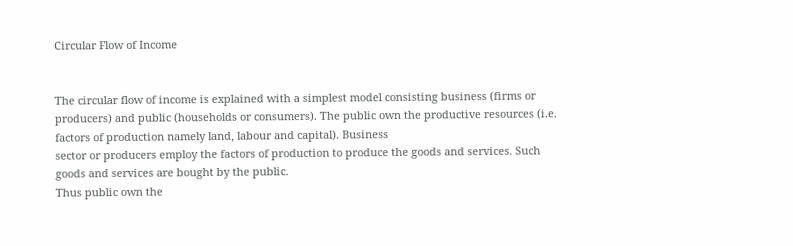Circular Flow of Income


The circular flow of income is explained with a simplest model consisting business (firms or producers) and public (households or consumers). The public own the productive resources (i.e. factors of production namely land, labour and capital). Business
sector or producers employ the factors of production to produce the goods and services. Such goods and services are bought by the public.
Thus public own the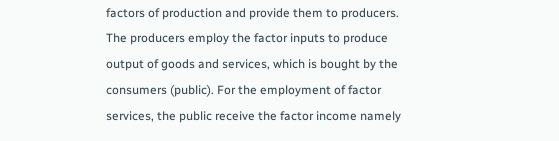factors of production and provide them to producers. The producers employ the factor inputs to produce output of goods and services, which is bought by the consumers (public). For the employment of factor services, the public receive the factor income namely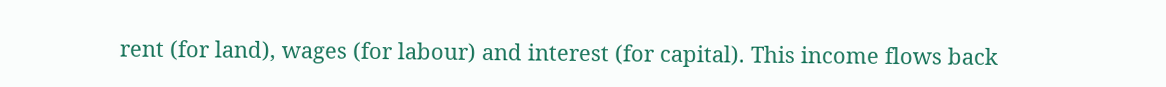rent (for land), wages (for labour) and interest (for capital). This income flows back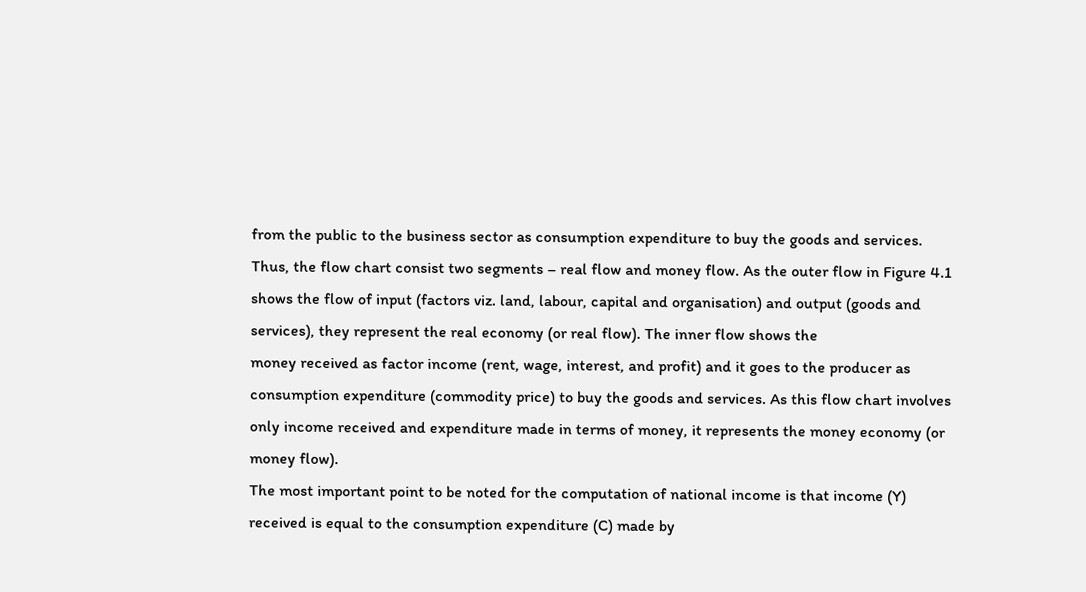from the public to the business sector as consumption expenditure to buy the goods and services.
Thus, the flow chart consist two segments – real flow and money flow. As the outer flow in Figure 4.1 shows the flow of input (factors viz. land, labour, capital and organisation) and output (goods and services), they represent the real economy (or real flow). The inner flow shows the
money received as factor income (rent, wage, interest, and profit) and it goes to the producer as consumption expenditure (commodity price) to buy the goods and services. As this flow chart involves only income received and expenditure made in terms of money, it represents the money economy (or money flow).
The most important point to be noted for the computation of national income is that income (Y) received is equal to the consumption expenditure (C) made by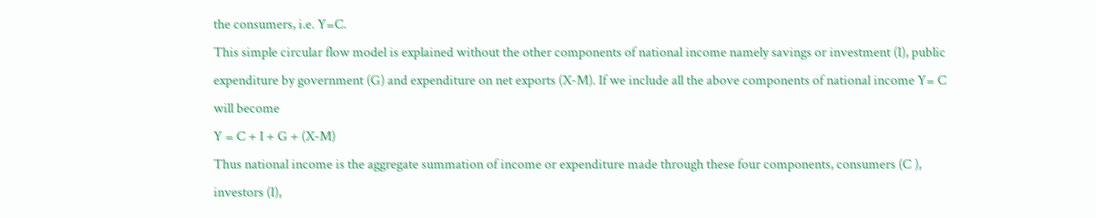the consumers, i.e. Y=C.
This simple circular flow model is explained without the other components of national income namely savings or investment (I), public expenditure by government (G) and expenditure on net exports (X-M). If we include all the above components of national income Y= C will become
Y = C + I + G + (X-M)
Thus national income is the aggregate summation of income or expenditure made through these four components, consumers (C ), investors (I),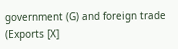government (G) and foreign trade (Exports [X]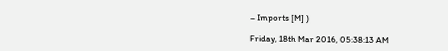– Imports [M] )

Friday, 18th Mar 2016, 05:38:13 AM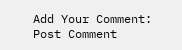Add Your Comment:
Post Comment